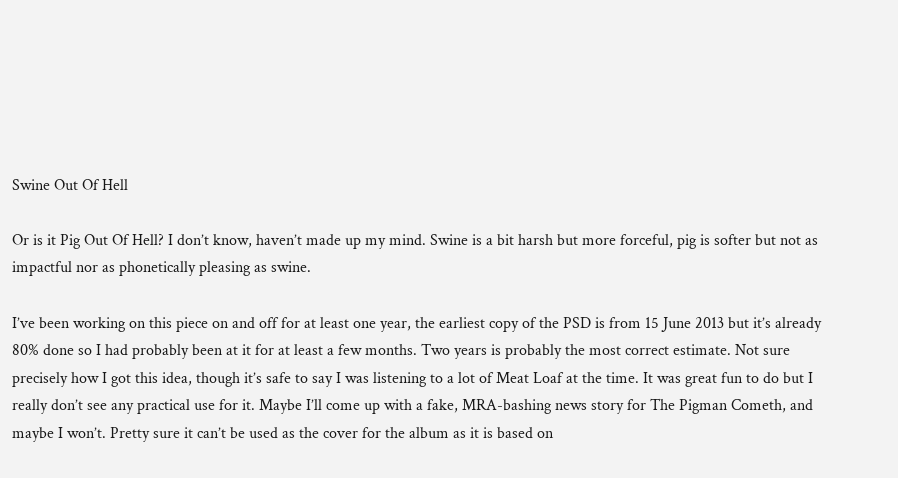Swine Out Of Hell

Or is it Pig Out Of Hell? I don’t know, haven’t made up my mind. Swine is a bit harsh but more forceful, pig is softer but not as impactful nor as phonetically pleasing as swine.

I’ve been working on this piece on and off for at least one year, the earliest copy of the PSD is from 15 June 2013 but it’s already 80% done so I had probably been at it for at least a few months. Two years is probably the most correct estimate. Not sure precisely how I got this idea, though it’s safe to say I was listening to a lot of Meat Loaf at the time. It was great fun to do but I really don’t see any practical use for it. Maybe I’ll come up with a fake, MRA-bashing news story for The Pigman Cometh, and maybe I won’t. Pretty sure it can’t be used as the cover for the album as it is based on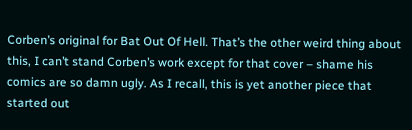Corben’s original for Bat Out Of Hell. That’s the other weird thing about this, I can’t stand Corben’s work except for that cover – shame his comics are so damn ugly. As I recall, this is yet another piece that started out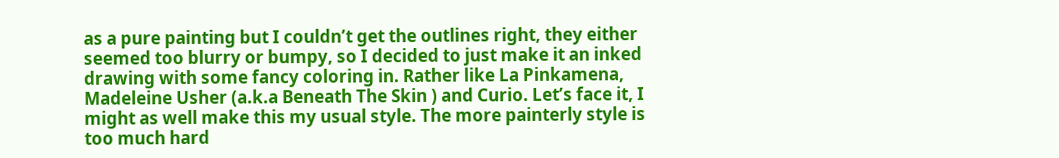as a pure painting but I couldn’t get the outlines right, they either seemed too blurry or bumpy, so I decided to just make it an inked drawing with some fancy coloring in. Rather like La Pinkamena, Madeleine Usher (a.k.a Beneath The Skin ) and Curio. Let’s face it, I might as well make this my usual style. The more painterly style is too much hard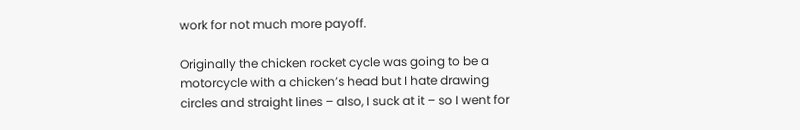work for not much more payoff.

Originally the chicken rocket cycle was going to be a motorcycle with a chicken’s head but I hate drawing circles and straight lines – also, I suck at it – so I went for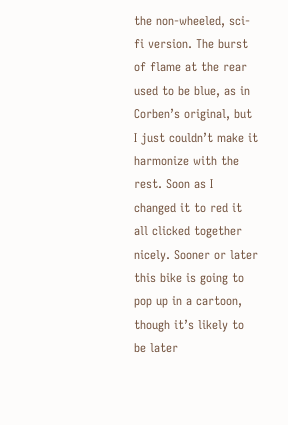the non-wheeled, sci-fi version. The burst of flame at the rear used to be blue, as in Corben’s original, but I just couldn’t make it harmonize with the rest. Soon as I changed it to red it all clicked together nicely. Sooner or later this bike is going to pop up in a cartoon, though it’s likely to be later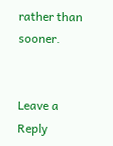rather than sooner.


Leave a Reply